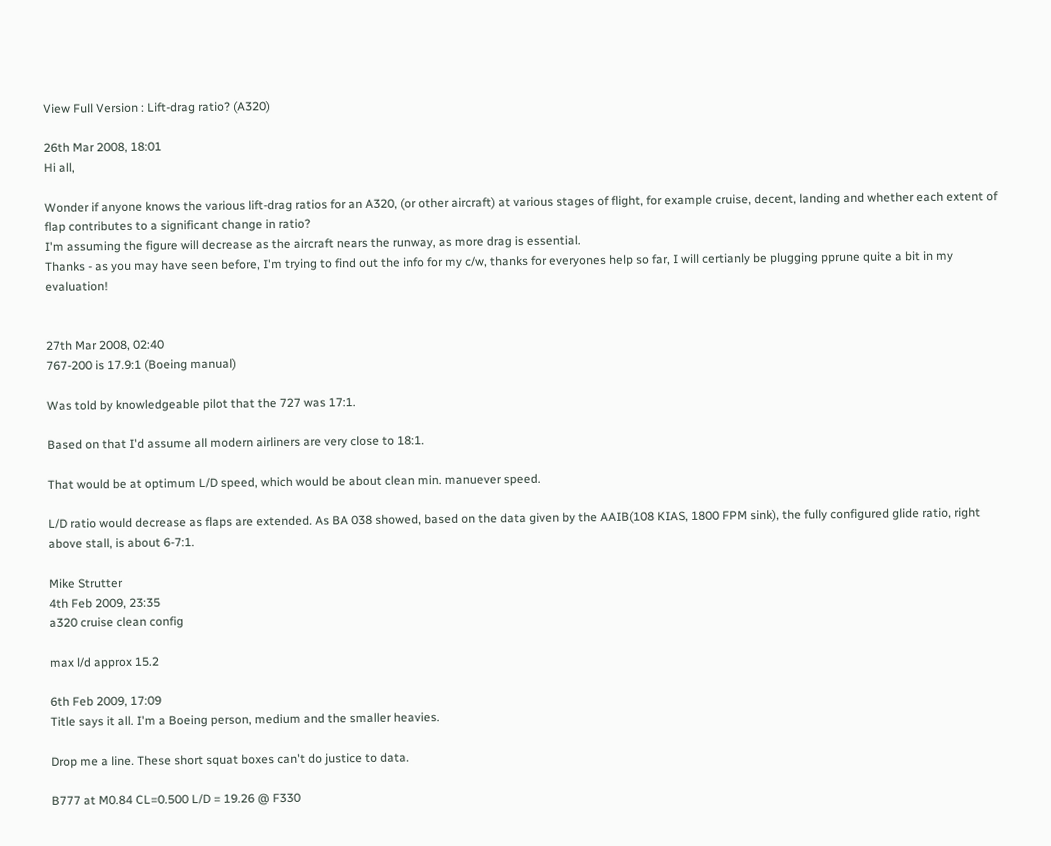View Full Version : Lift-drag ratio? (A320)

26th Mar 2008, 18:01
Hi all,

Wonder if anyone knows the various lift-drag ratios for an A320, (or other aircraft) at various stages of flight, for example cruise, decent, landing and whether each extent of flap contributes to a significant change in ratio?
I'm assuming the figure will decrease as the aircraft nears the runway, as more drag is essential.
Thanks - as you may have seen before, I'm trying to find out the info for my c/w, thanks for everyones help so far, I will certianly be plugging pprune quite a bit in my evaluation!


27th Mar 2008, 02:40
767-200 is 17.9:1 (Boeing manual)

Was told by knowledgeable pilot that the 727 was 17:1.

Based on that I'd assume all modern airliners are very close to 18:1.

That would be at optimum L/D speed, which would be about clean min. manuever speed.

L/D ratio would decrease as flaps are extended. As BA 038 showed, based on the data given by the AAIB(108 KIAS, 1800 FPM sink), the fully configured glide ratio, right above stall, is about 6-7:1.

Mike Strutter
4th Feb 2009, 23:35
a320 cruise clean config

max l/d approx 15.2

6th Feb 2009, 17:09
Title says it all. I'm a Boeing person, medium and the smaller heavies.

Drop me a line. These short squat boxes can't do justice to data.

B777 at M0.84 CL=0.500 L/D = 19.26 @ F330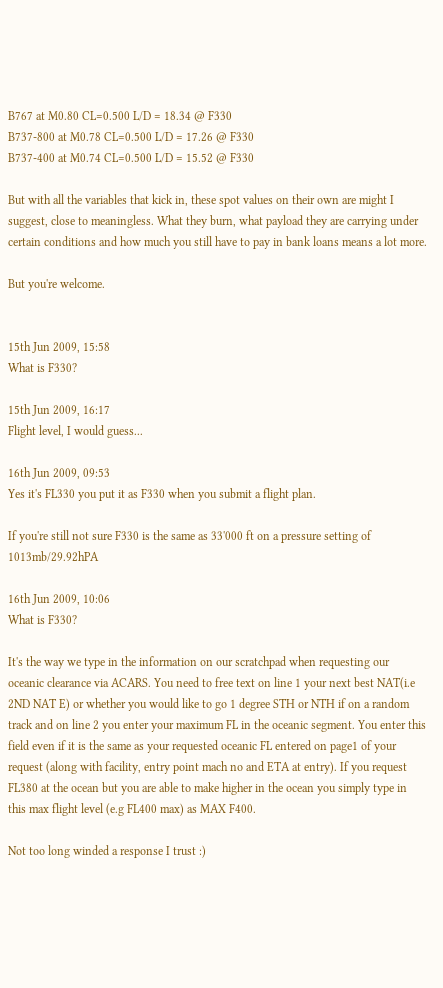B767 at M0.80 CL=0.500 L/D = 18.34 @ F330
B737-800 at M0.78 CL=0.500 L/D = 17.26 @ F330
B737-400 at M0.74 CL=0.500 L/D = 15.52 @ F330

But with all the variables that kick in, these spot values on their own are might I suggest, close to meaningless. What they burn, what payload they are carrying under certain conditions and how much you still have to pay in bank loans means a lot more.

But you're welcome.


15th Jun 2009, 15:58
What is F330?

15th Jun 2009, 16:17
Flight level, I would guess...

16th Jun 2009, 09:53
Yes it's FL330 you put it as F330 when you submit a flight plan.

If you're still not sure F330 is the same as 33'000 ft on a pressure setting of 1013mb/29.92hPA

16th Jun 2009, 10:06
What is F330?

It's the way we type in the information on our scratchpad when requesting our oceanic clearance via ACARS. You need to free text on line 1 your next best NAT(i.e 2ND NAT E) or whether you would like to go 1 degree STH or NTH if on a random track and on line 2 you enter your maximum FL in the oceanic segment. You enter this field even if it is the same as your requested oceanic FL entered on page1 of your request (along with facility, entry point mach no and ETA at entry). If you request FL380 at the ocean but you are able to make higher in the ocean you simply type in this max flight level (e.g FL400 max) as MAX F400.

Not too long winded a response I trust :)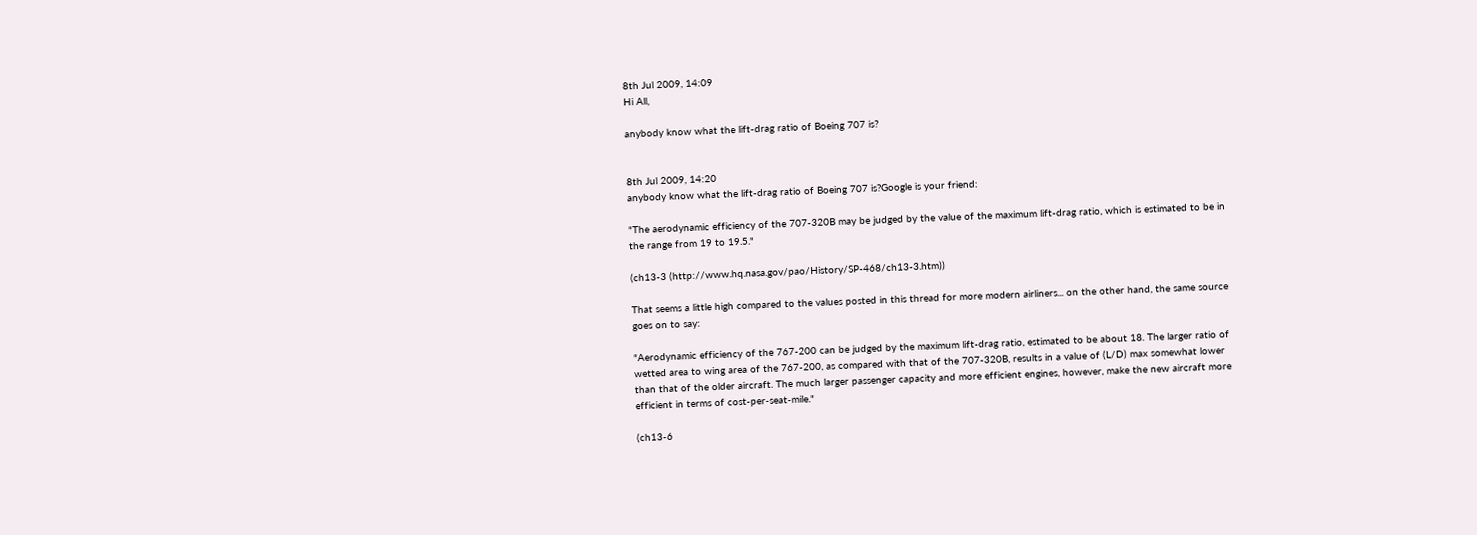8th Jul 2009, 14:09
Hi All,

anybody know what the lift-drag ratio of Boeing 707 is?


8th Jul 2009, 14:20
anybody know what the lift-drag ratio of Boeing 707 is?Google is your friend:

"The aerodynamic efficiency of the 707-320B may be judged by the value of the maximum lift-drag ratio, which is estimated to be in the range from 19 to 19.5."

(ch13-3 (http://www.hq.nasa.gov/pao/History/SP-468/ch13-3.htm))

That seems a little high compared to the values posted in this thread for more modern airliners... on the other hand, the same source goes on to say:

"Aerodynamic efficiency of the 767-200 can be judged by the maximum lift-drag ratio, estimated to be about 18. The larger ratio of wetted area to wing area of the 767-200, as compared with that of the 707-320B, results in a value of (L/D) max somewhat lower than that of the older aircraft. The much larger passenger capacity and more efficient engines, however, make the new aircraft more efficient in terms of cost-per-seat-mile."

(ch13-6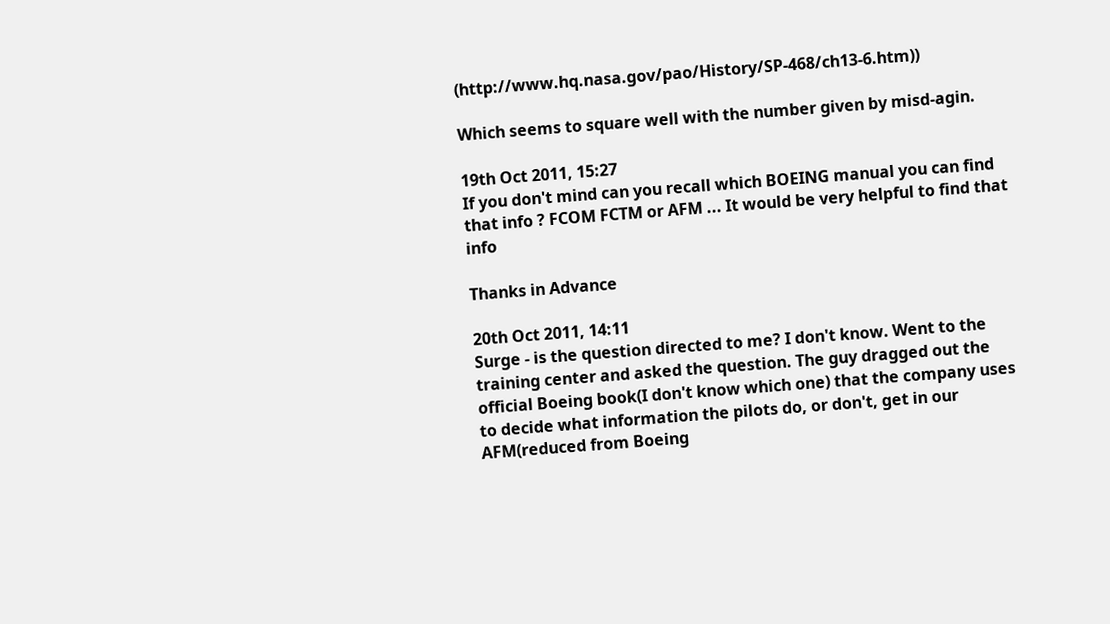(http://www.hq.nasa.gov/pao/History/SP-468/ch13-6.htm))

Which seems to square well with the number given by misd-agin.

19th Oct 2011, 15:27
If you don't mind can you recall which BOEING manual you can find that info ? FCOM FCTM or AFM ... It would be very helpful to find that info

Thanks in Advance

20th Oct 2011, 14:11
Surge - is the question directed to me? I don't know. Went to the training center and asked the question. The guy dragged out the official Boeing book(I don't know which one) that the company uses to decide what information the pilots do, or don't, get in our AFM(reduced from Boeing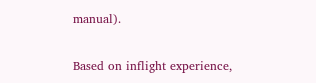manual).

Based on inflight experience,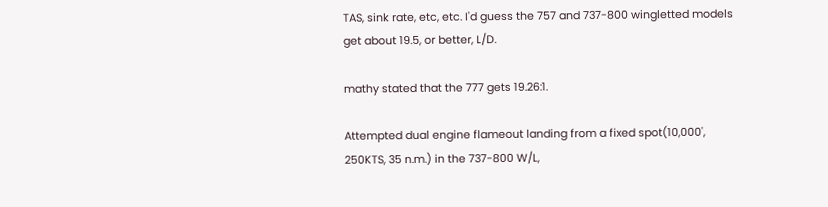TAS, sink rate, etc, etc. I'd guess the 757 and 737-800 wingletted models get about 19.5, or better, L/D.

mathy stated that the 777 gets 19.26:1.

Attempted dual engine flameout landing from a fixed spot(10,000', 250KTS, 35 n.m.) in the 737-800 W/L,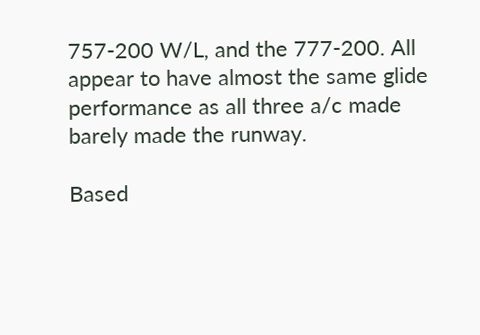757-200 W/L, and the 777-200. All appear to have almost the same glide performance as all three a/c made barely made the runway.

Based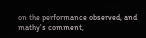on the performance observed, and mathy's comment,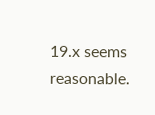19.x seems reasonable.